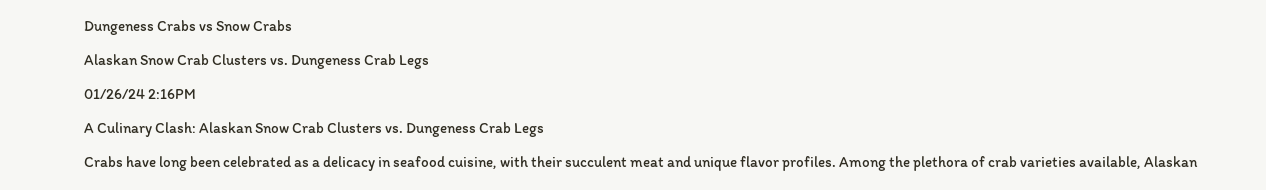Dungeness Crabs vs Snow Crabs

Alaskan Snow Crab Clusters vs. Dungeness Crab Legs

01/26/24 2:16PM

A Culinary Clash: Alaskan Snow Crab Clusters vs. Dungeness Crab Legs

Crabs have long been celebrated as a delicacy in seafood cuisine, with their succulent meat and unique flavor profiles. Among the plethora of crab varieties available, Alaskan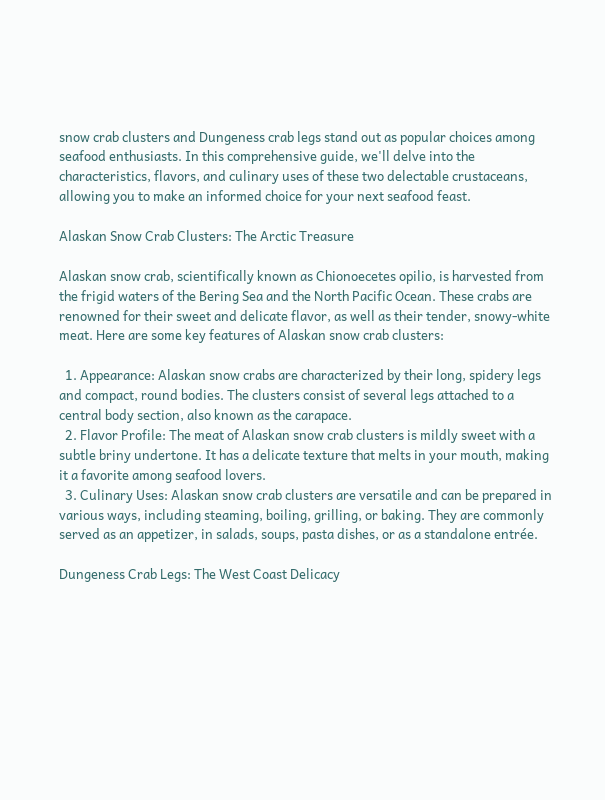snow crab clusters and Dungeness crab legs stand out as popular choices among seafood enthusiasts. In this comprehensive guide, we'll delve into the characteristics, flavors, and culinary uses of these two delectable crustaceans, allowing you to make an informed choice for your next seafood feast.

Alaskan Snow Crab Clusters: The Arctic Treasure

Alaskan snow crab, scientifically known as Chionoecetes opilio, is harvested from the frigid waters of the Bering Sea and the North Pacific Ocean. These crabs are renowned for their sweet and delicate flavor, as well as their tender, snowy-white meat. Here are some key features of Alaskan snow crab clusters:

  1. Appearance: Alaskan snow crabs are characterized by their long, spidery legs and compact, round bodies. The clusters consist of several legs attached to a central body section, also known as the carapace.
  2. Flavor Profile: The meat of Alaskan snow crab clusters is mildly sweet with a subtle briny undertone. It has a delicate texture that melts in your mouth, making it a favorite among seafood lovers.
  3. Culinary Uses: Alaskan snow crab clusters are versatile and can be prepared in various ways, including steaming, boiling, grilling, or baking. They are commonly served as an appetizer, in salads, soups, pasta dishes, or as a standalone entrée.

Dungeness Crab Legs: The West Coast Delicacy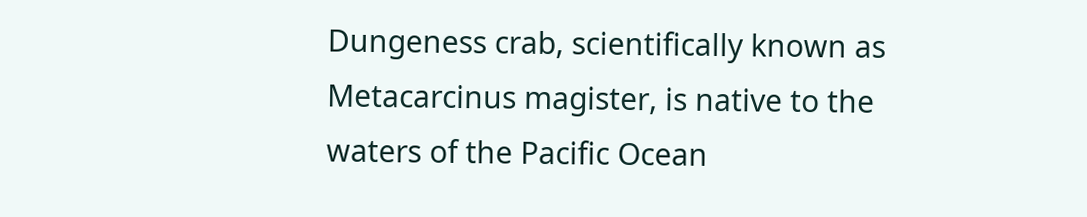Dungeness crab, scientifically known as Metacarcinus magister, is native to the waters of the Pacific Ocean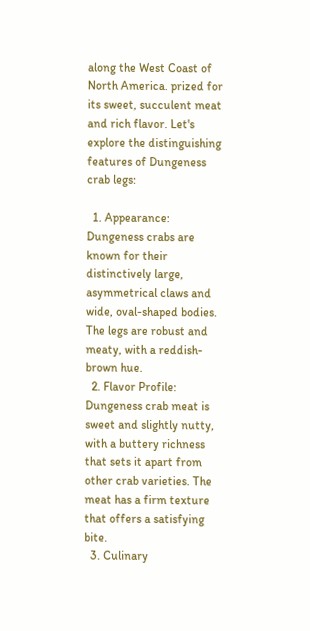along the West Coast of North America. prized for its sweet, succulent meat and rich flavor. Let's explore the distinguishing features of Dungeness crab legs:

  1. Appearance: Dungeness crabs are known for their distinctively large, asymmetrical claws and wide, oval-shaped bodies. The legs are robust and meaty, with a reddish-brown hue.
  2. Flavor Profile: Dungeness crab meat is sweet and slightly nutty, with a buttery richness that sets it apart from other crab varieties. The meat has a firm texture that offers a satisfying bite.
  3. Culinary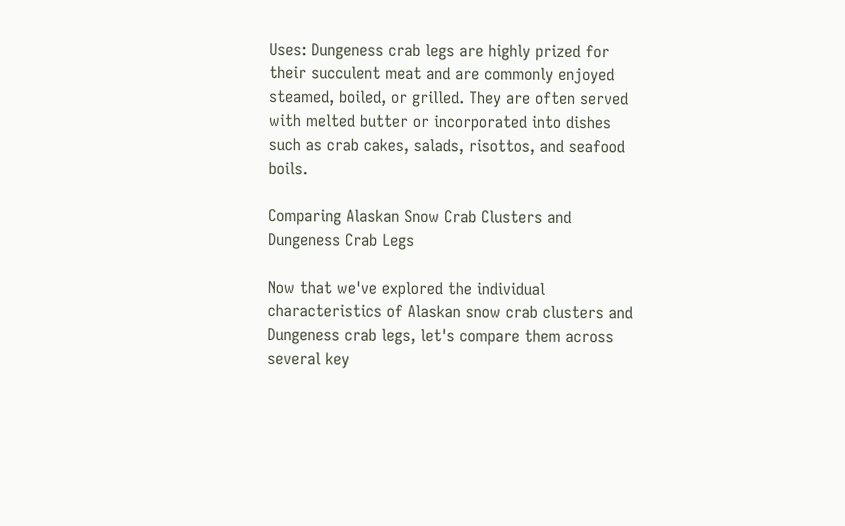Uses: Dungeness crab legs are highly prized for their succulent meat and are commonly enjoyed steamed, boiled, or grilled. They are often served with melted butter or incorporated into dishes such as crab cakes, salads, risottos, and seafood boils.

Comparing Alaskan Snow Crab Clusters and Dungeness Crab Legs

Now that we've explored the individual characteristics of Alaskan snow crab clusters and Dungeness crab legs, let's compare them across several key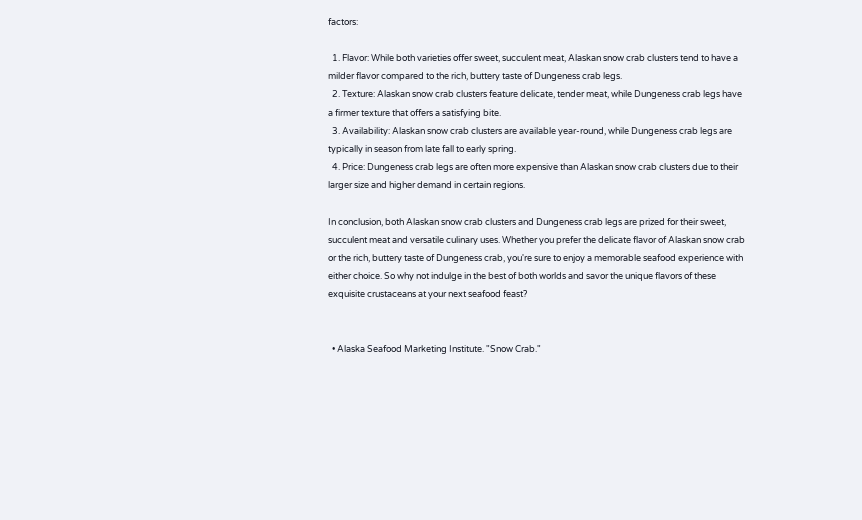factors:

  1. Flavor: While both varieties offer sweet, succulent meat, Alaskan snow crab clusters tend to have a milder flavor compared to the rich, buttery taste of Dungeness crab legs.
  2. Texture: Alaskan snow crab clusters feature delicate, tender meat, while Dungeness crab legs have a firmer texture that offers a satisfying bite.
  3. Availability: Alaskan snow crab clusters are available year-round, while Dungeness crab legs are typically in season from late fall to early spring.
  4. Price: Dungeness crab legs are often more expensive than Alaskan snow crab clusters due to their larger size and higher demand in certain regions.

In conclusion, both Alaskan snow crab clusters and Dungeness crab legs are prized for their sweet, succulent meat and versatile culinary uses. Whether you prefer the delicate flavor of Alaskan snow crab or the rich, buttery taste of Dungeness crab, you're sure to enjoy a memorable seafood experience with either choice. So why not indulge in the best of both worlds and savor the unique flavors of these exquisite crustaceans at your next seafood feast?


  • Alaska Seafood Marketing Institute. "Snow Crab."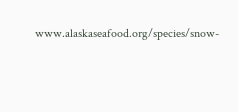www.alaskaseafood.org/species/snow-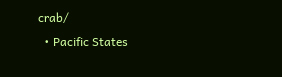crab/
  • Pacific States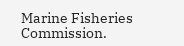Marine Fisheries Commission.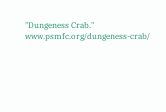"Dungeness Crab." www.psmfc.org/dungeness-crab/